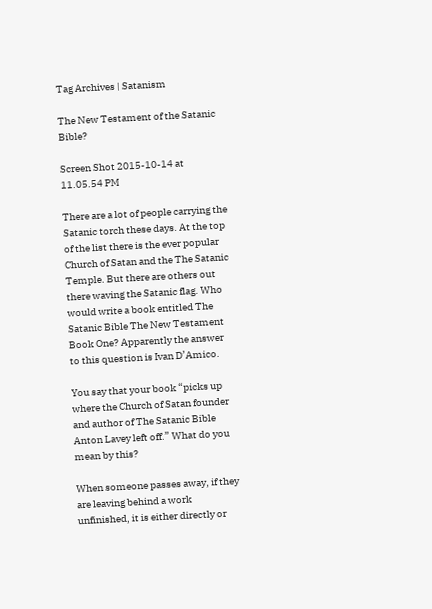Tag Archives | Satanism

The New Testament of the Satanic Bible?

Screen Shot 2015-10-14 at 11.05.54 PM

There are a lot of people carrying the Satanic torch these days. At the top of the list there is the ever popular Church of Satan and the The Satanic Temple. But there are others out there waving the Satanic flag. Who would write a book entitled The Satanic Bible The New Testament Book One? Apparently the answer to this question is Ivan D’Amico.

You say that your book “picks up where the Church of Satan founder and author of The Satanic Bible Anton Lavey left off.” What do you mean by this?

When someone passes away, if they are leaving behind a work unfinished, it is either directly or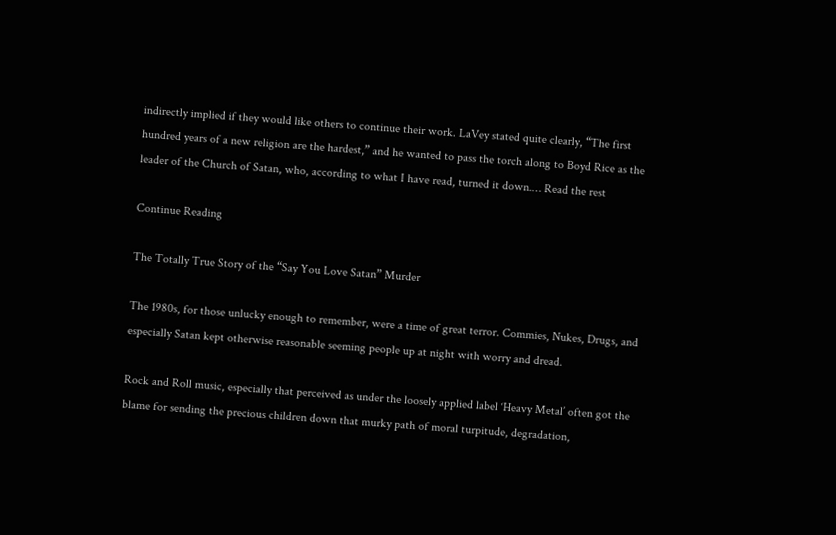indirectly implied if they would like others to continue their work. LaVey stated quite clearly, “The first hundred years of a new religion are the hardest,” and he wanted to pass the torch along to Boyd Rice as the leader of the Church of Satan, who, according to what I have read, turned it down.… Read the rest

Continue Reading

The Totally True Story of the “Say You Love Satan” Murder

The 1980s, for those unlucky enough to remember, were a time of great terror. Commies, Nukes, Drugs, and especially Satan kept otherwise reasonable seeming people up at night with worry and dread.

Rock and Roll music, especially that perceived as under the loosely applied label ‘Heavy Metal’ often got the blame for sending the precious children down that murky path of moral turpitude, degradation,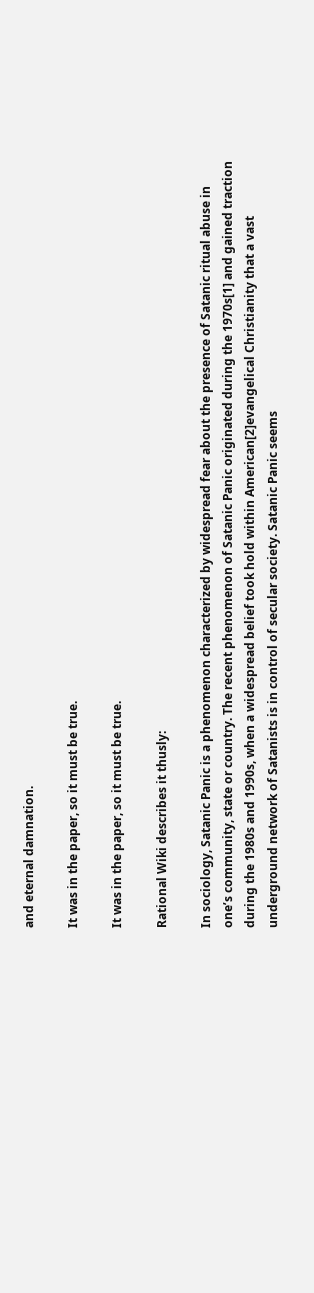and eternal damnation.

It was in the paper, so it must be true.

It was in the paper, so it must be true.

Rational Wiki describes it thusly:

In sociology, Satanic Panic is a phenomenon characterized by widespread fear about the presence of Satanic ritual abuse in one’s community, state or country. The recent phenomenon of Satanic Panic originated during the 1970s[1] and gained traction during the 1980s and 1990s, when a widespread belief took hold within American[2]evangelical Christianity that a vast underground network of Satanists is in control of secular society. Satanic Panic seems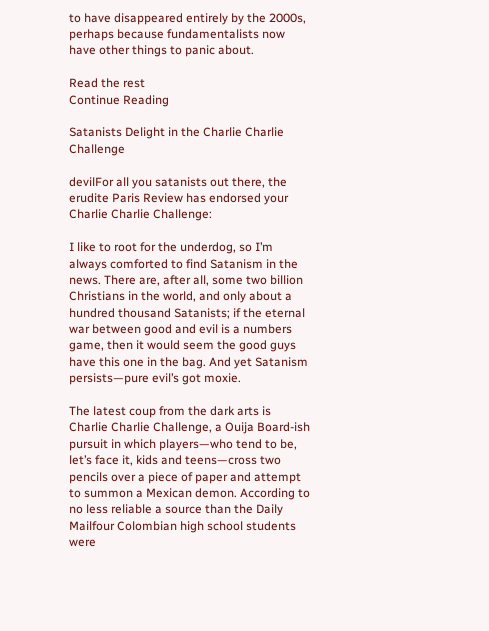to have disappeared entirely by the 2000s, perhaps because fundamentalists now have other things to panic about.

Read the rest
Continue Reading

Satanists Delight in the Charlie Charlie Challenge

devilFor all you satanists out there, the erudite Paris Review has endorsed your Charlie Charlie Challenge:

I like to root for the underdog, so I’m always comforted to find Satanism in the news. There are, after all, some two billion Christians in the world, and only about a hundred thousand Satanists; if the eternal war between good and evil is a numbers game, then it would seem the good guys have this one in the bag. And yet Satanism persists—pure evil’s got moxie.

The latest coup from the dark arts is Charlie Charlie Challenge, a Ouija Board-ish pursuit in which players—who tend to be, let’s face it, kids and teens—cross two pencils over a piece of paper and attempt to summon a Mexican demon. According to no less reliable a source than the Daily Mailfour Colombian high school students were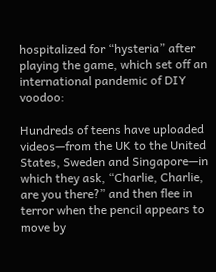hospitalized for “hysteria” after playing the game, which set off an international pandemic of DIY voodoo:

Hundreds of teens have uploaded videos—from the UK to the United States, Sweden and Singapore—in which they ask, “Charlie, Charlie, are you there?” and then flee in terror when the pencil appears to move by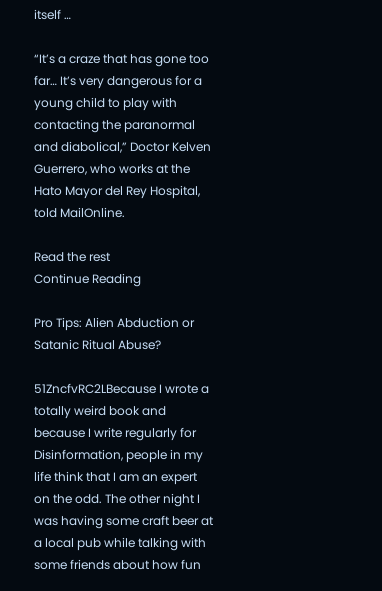itself …

“It’s a craze that has gone too far… It’s very dangerous for a young child to play with contacting the paranormal and diabolical,” Doctor Kelven Guerrero, who works at the Hato Mayor del Rey Hospital, told MailOnline.

Read the rest
Continue Reading

Pro Tips: Alien Abduction or Satanic Ritual Abuse?

51ZncfvRC2LBecause I wrote a totally weird book and because I write regularly for Disinformation, people in my life think that I am an expert on the odd. The other night I was having some craft beer at a local pub while talking with some friends about how fun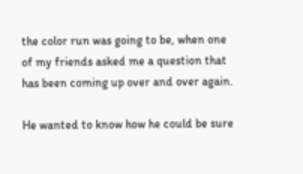the color run was going to be, when one of my friends asked me a question that has been coming up over and over again.

He wanted to know how he could be sure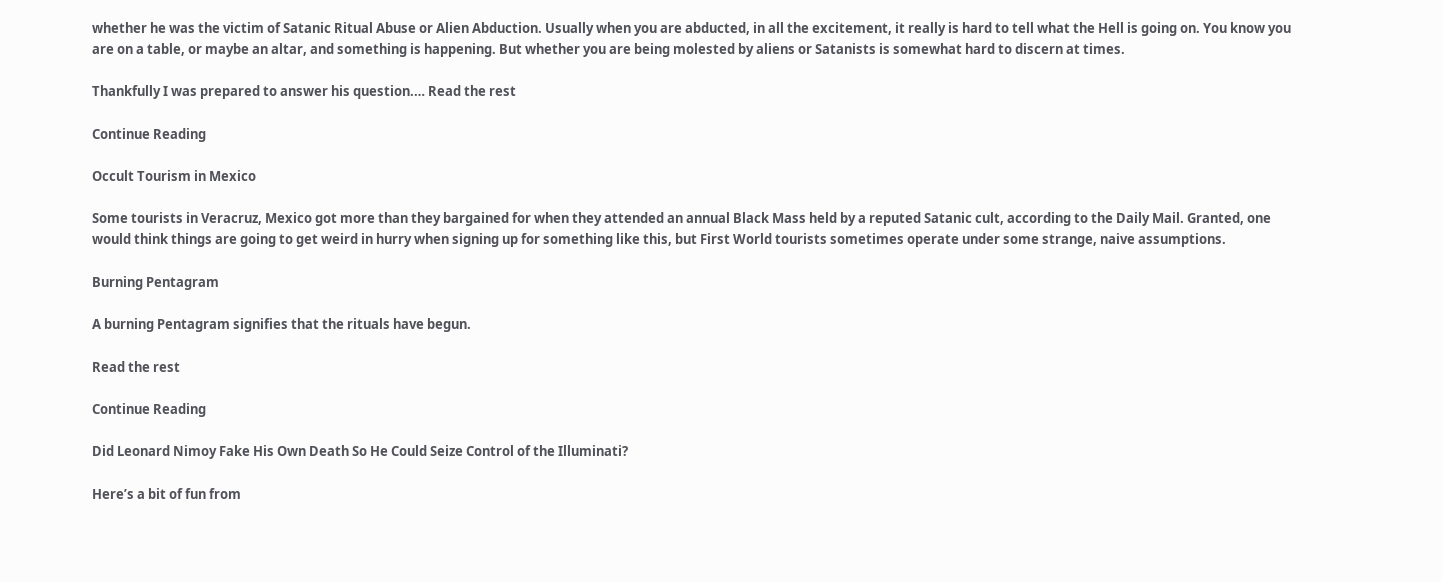whether he was the victim of Satanic Ritual Abuse or Alien Abduction. Usually when you are abducted, in all the excitement, it really is hard to tell what the Hell is going on. You know you are on a table, or maybe an altar, and something is happening. But whether you are being molested by aliens or Satanists is somewhat hard to discern at times.

Thankfully I was prepared to answer his question.… Read the rest

Continue Reading

Occult Tourism in Mexico

Some tourists in Veracruz, Mexico got more than they bargained for when they attended an annual Black Mass held by a reputed Satanic cult, according to the Daily Mail. Granted, one would think things are going to get weird in hurry when signing up for something like this, but First World tourists sometimes operate under some strange, naive assumptions.

Burning Pentagram

A burning Pentagram signifies that the rituals have begun.

Read the rest

Continue Reading

Did Leonard Nimoy Fake His Own Death So He Could Seize Control of the Illuminati?

Here’s a bit of fun from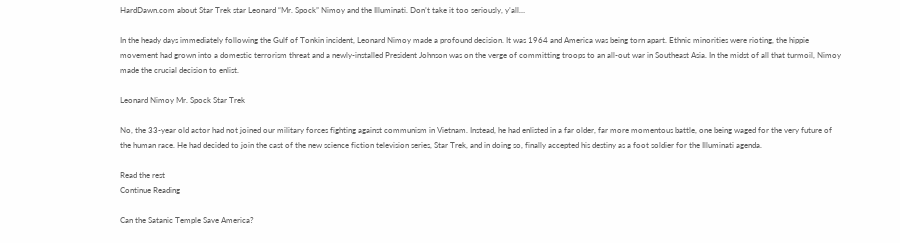HardDawn.com about Star Trek star Leonard “Mr. Spock” Nimoy and the Illuminati. Don’t take it too seriously, y’all…

In the heady days immediately following the Gulf of Tonkin incident, Leonard Nimoy made a profound decision. It was 1964 and America was being torn apart. Ethnic minorities were rioting, the hippie movement had grown into a domestic terrorism threat and a newly-installed President Johnson was on the verge of committing troops to an all-out war in Southeast Asia. In the midst of all that turmoil, Nimoy made the crucial decision to enlist.

Leonard Nimoy Mr. Spock Star Trek

No, the 33-year old actor had not joined our military forces fighting against communism in Vietnam. Instead, he had enlisted in a far older, far more momentous battle, one being waged for the very future of the human race. He had decided to join the cast of the new science fiction television series, Star Trek, and in doing so, finally accepted his destiny as a foot soldier for the Illuminati agenda.

Read the rest
Continue Reading

Can the Satanic Temple Save America?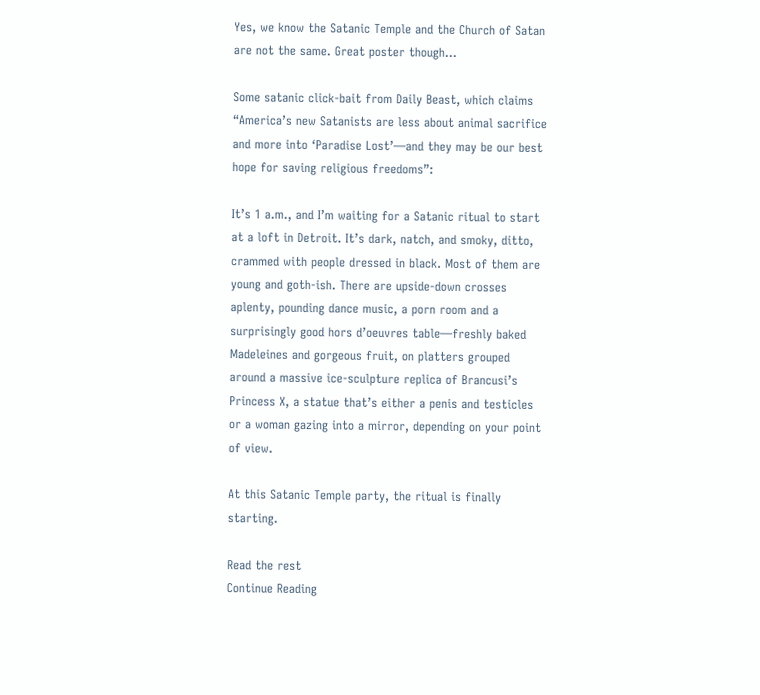Yes, we know the Satanic Temple and the Church of Satan are not the same. Great poster though…

Some satanic click-bait from Daily Beast, which claims “America’s new Satanists are less about animal sacrifice and more into ‘Paradise Lost’—and they may be our best hope for saving religious freedoms”:

It’s 1 a.m., and I’m waiting for a Satanic ritual to start at a loft in Detroit. It’s dark, natch, and smoky, ditto, crammed with people dressed in black. Most of them are young and goth-ish. There are upside-down crosses aplenty, pounding dance music, a porn room and a surprisingly good hors d’oeuvres table—freshly baked Madeleines and gorgeous fruit, on platters grouped around a massive ice-sculpture replica of Brancusi’s Princess X, a statue that’s either a penis and testicles or a woman gazing into a mirror, depending on your point of view.

At this Satanic Temple party, the ritual is finally starting.

Read the rest
Continue Reading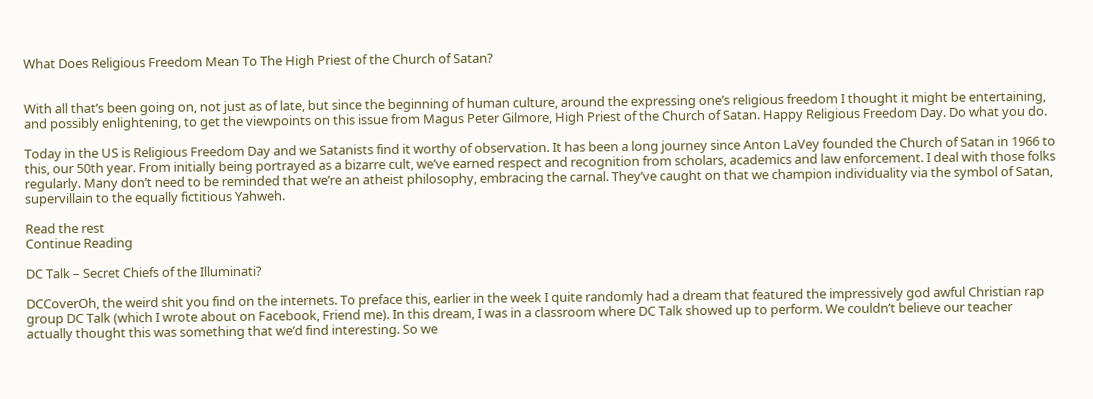What Does Religious Freedom Mean To The High Priest of the Church of Satan?


With all that’s been going on, not just as of late, but since the beginning of human culture, around the expressing one’s religious freedom I thought it might be entertaining, and possibly enlightening, to get the viewpoints on this issue from Magus Peter Gilmore, High Priest of the Church of Satan. Happy Religious Freedom Day. Do what you do.

Today in the US is Religious Freedom Day and we Satanists find it worthy of observation. It has been a long journey since Anton LaVey founded the Church of Satan in 1966 to this, our 50th year. From initially being portrayed as a bizarre cult, we’ve earned respect and recognition from scholars, academics and law enforcement. I deal with those folks regularly. Many don’t need to be reminded that we’re an atheist philosophy, embracing the carnal. They’ve caught on that we champion individuality via the symbol of Satan, supervillain to the equally fictitious Yahweh.

Read the rest
Continue Reading

DC Talk – Secret Chiefs of the Illuminati?

DCCoverOh, the weird shit you find on the internets. To preface this, earlier in the week I quite randomly had a dream that featured the impressively god awful Christian rap group DC Talk (which I wrote about on Facebook, Friend me). In this dream, I was in a classroom where DC Talk showed up to perform. We couldn’t believe our teacher actually thought this was something that we’d find interesting. So we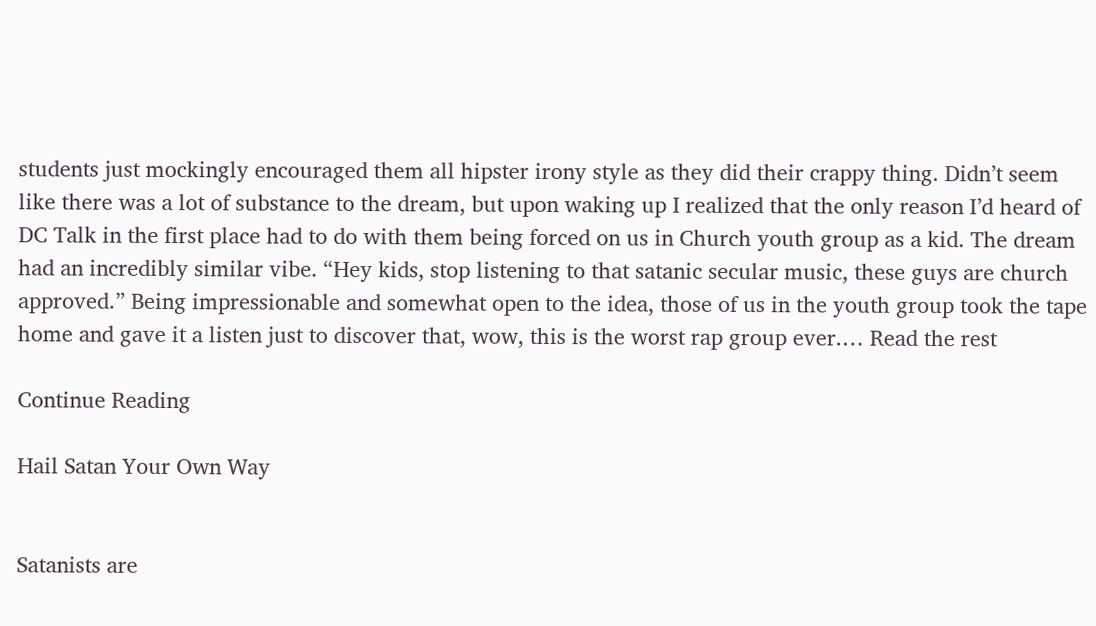students just mockingly encouraged them all hipster irony style as they did their crappy thing. Didn’t seem like there was a lot of substance to the dream, but upon waking up I realized that the only reason I’d heard of DC Talk in the first place had to do with them being forced on us in Church youth group as a kid. The dream had an incredibly similar vibe. “Hey kids, stop listening to that satanic secular music, these guys are church approved.” Being impressionable and somewhat open to the idea, those of us in the youth group took the tape home and gave it a listen just to discover that, wow, this is the worst rap group ever.… Read the rest

Continue Reading

Hail Satan Your Own Way


Satanists are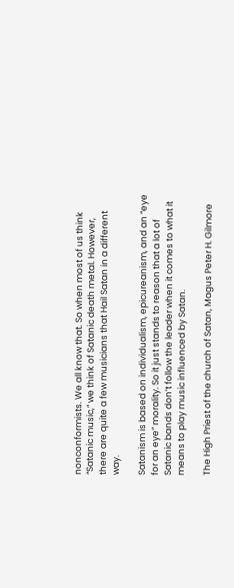nonconformists. We all know that. So when most of us think “Satanic music,” we think of Satanic death metal. However, there are quite a few musicians that Hail Satan in a different way.

Satanism is based on individualism, epicureanism, and an “eye for an eye” morality. So it just stands to reason that a lot of Satanic bands don’t follow the leader when it comes to what it means to play music influenced by Satan.

The High Priest of the church of Satan, Magus Peter H. Gilmore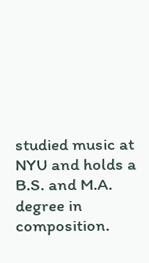studied music at NYU and holds a B.S. and M.A. degree in composition.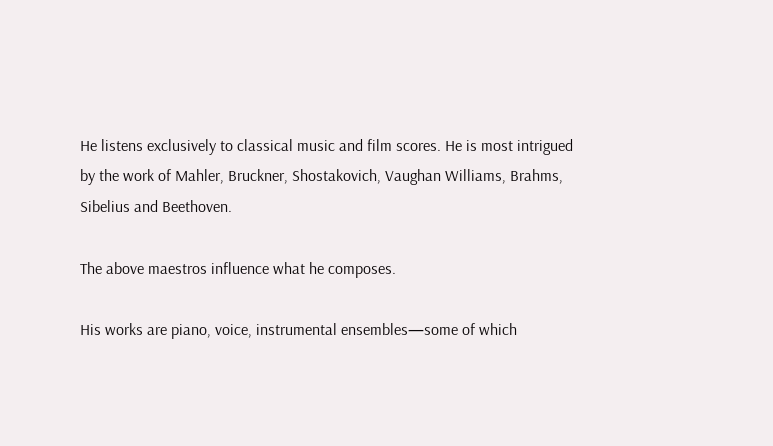He listens exclusively to classical music and film scores. He is most intrigued by the work of Mahler, Bruckner, Shostakovich, Vaughan Williams, Brahms, Sibelius and Beethoven.

The above maestros influence what he composes.

His works are piano, voice, instrumental ensembles—some of which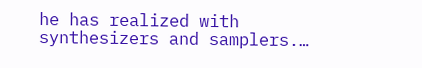he has realized with synthesizers and samplers.…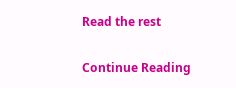Read the rest

Continue Reading